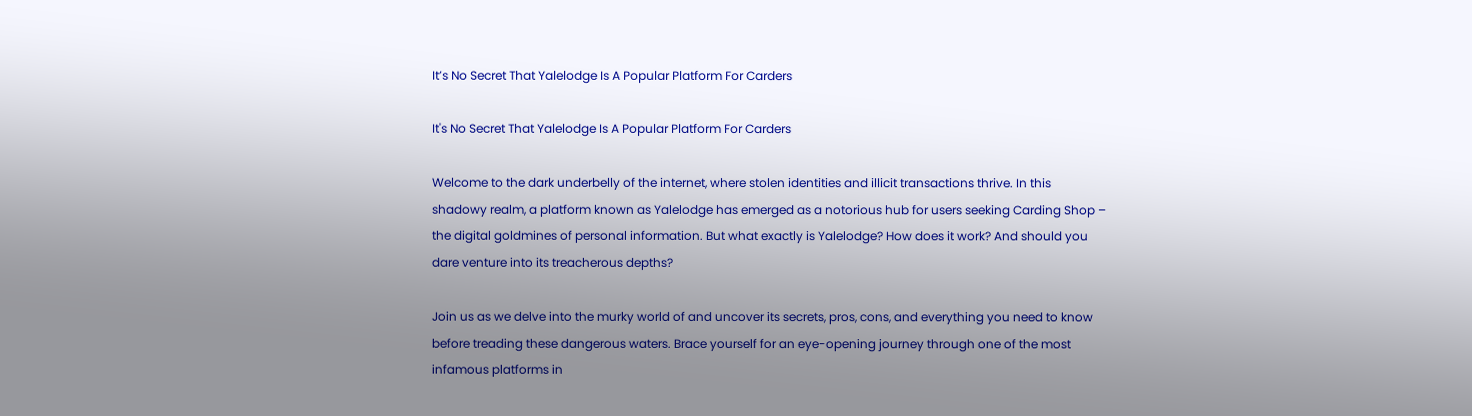It’s No Secret That Yalelodge Is A Popular Platform For Carders

It's No Secret That Yalelodge Is A Popular Platform For Carders

Welcome to the dark underbelly of the internet, where stolen identities and illicit transactions thrive. In this shadowy realm, a platform known as Yalelodge has emerged as a notorious hub for users seeking Carding Shop – the digital goldmines of personal information. But what exactly is Yalelodge? How does it work? And should you dare venture into its treacherous depths?

Join us as we delve into the murky world of and uncover its secrets, pros, cons, and everything you need to know before treading these dangerous waters. Brace yourself for an eye-opening journey through one of the most infamous platforms in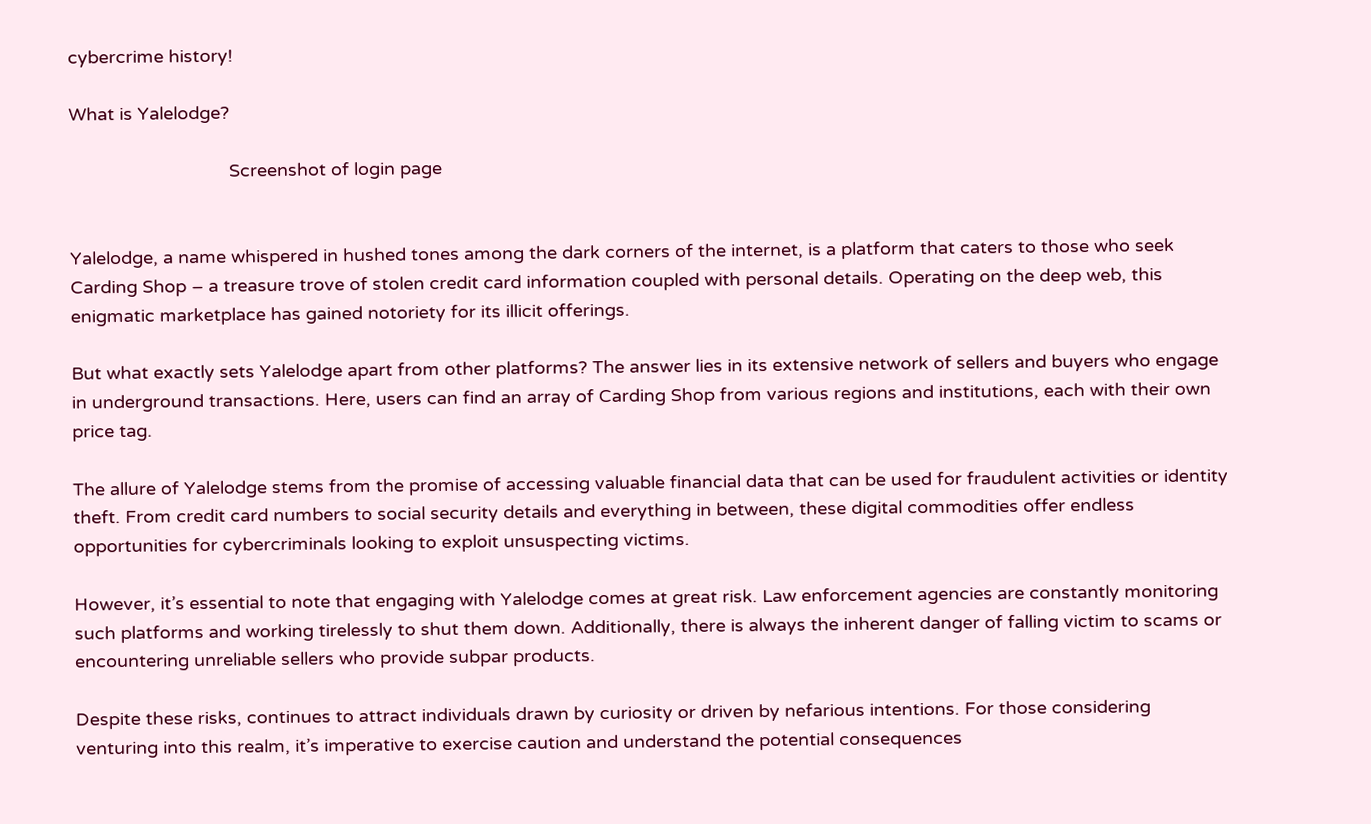cybercrime history!

What is Yalelodge?

                                Screenshot of login page


Yalelodge, a name whispered in hushed tones among the dark corners of the internet, is a platform that caters to those who seek Carding Shop – a treasure trove of stolen credit card information coupled with personal details. Operating on the deep web, this enigmatic marketplace has gained notoriety for its illicit offerings.

But what exactly sets Yalelodge apart from other platforms? The answer lies in its extensive network of sellers and buyers who engage in underground transactions. Here, users can find an array of Carding Shop from various regions and institutions, each with their own price tag.

The allure of Yalelodge stems from the promise of accessing valuable financial data that can be used for fraudulent activities or identity theft. From credit card numbers to social security details and everything in between, these digital commodities offer endless opportunities for cybercriminals looking to exploit unsuspecting victims.

However, it’s essential to note that engaging with Yalelodge comes at great risk. Law enforcement agencies are constantly monitoring such platforms and working tirelessly to shut them down. Additionally, there is always the inherent danger of falling victim to scams or encountering unreliable sellers who provide subpar products.

Despite these risks, continues to attract individuals drawn by curiosity or driven by nefarious intentions. For those considering venturing into this realm, it’s imperative to exercise caution and understand the potential consequences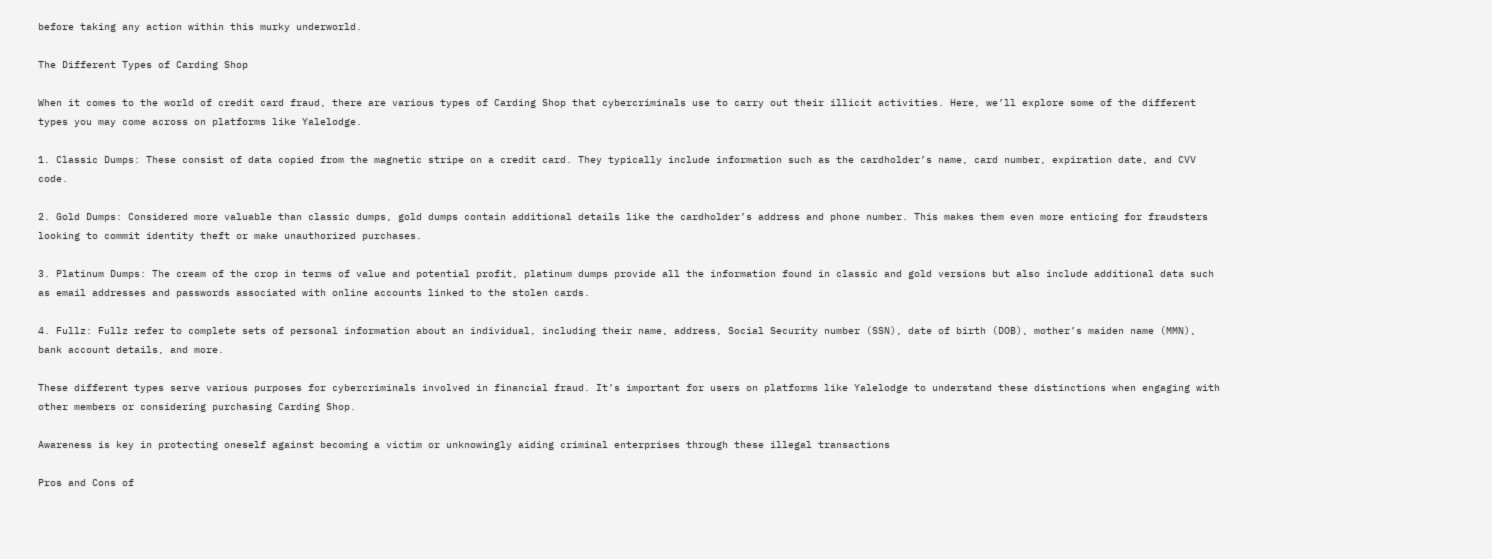before taking any action within this murky underworld.

The Different Types of Carding Shop

When it comes to the world of credit card fraud, there are various types of Carding Shop that cybercriminals use to carry out their illicit activities. Here, we’ll explore some of the different types you may come across on platforms like Yalelodge.

1. Classic Dumps: These consist of data copied from the magnetic stripe on a credit card. They typically include information such as the cardholder’s name, card number, expiration date, and CVV code.

2. Gold Dumps: Considered more valuable than classic dumps, gold dumps contain additional details like the cardholder’s address and phone number. This makes them even more enticing for fraudsters looking to commit identity theft or make unauthorized purchases.

3. Platinum Dumps: The cream of the crop in terms of value and potential profit, platinum dumps provide all the information found in classic and gold versions but also include additional data such as email addresses and passwords associated with online accounts linked to the stolen cards.

4. Fullz: Fullz refer to complete sets of personal information about an individual, including their name, address, Social Security number (SSN), date of birth (DOB), mother’s maiden name (MMN), bank account details, and more.

These different types serve various purposes for cybercriminals involved in financial fraud. It’s important for users on platforms like Yalelodge to understand these distinctions when engaging with other members or considering purchasing Carding Shop.

Awareness is key in protecting oneself against becoming a victim or unknowingly aiding criminal enterprises through these illegal transactions

Pros and Cons of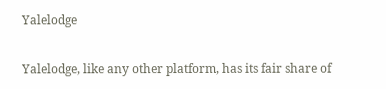Yalelodge

Yalelodge, like any other platform, has its fair share of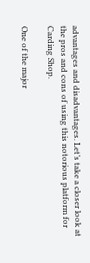advantages and disadvantages. Let’s take a closer look at the pros and cons of using this notorious platform for Carding Shop.

One of the major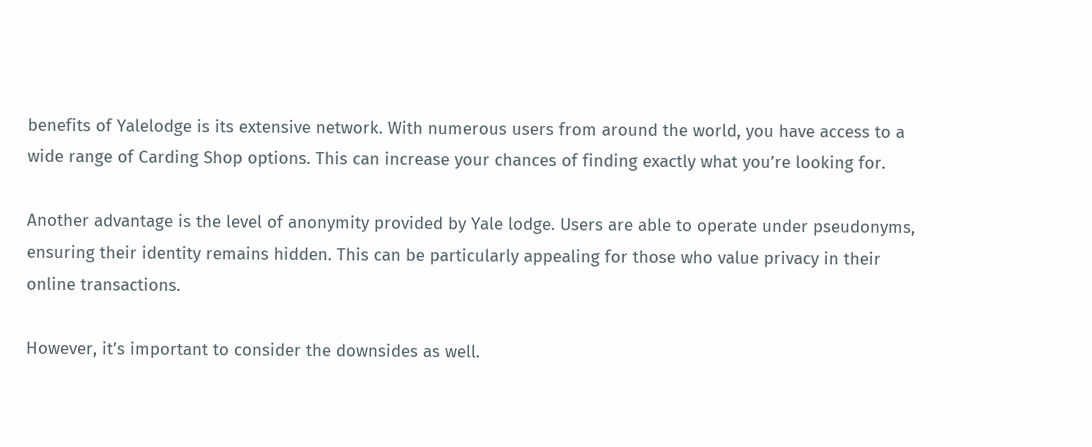benefits of Yalelodge is its extensive network. With numerous users from around the world, you have access to a wide range of Carding Shop options. This can increase your chances of finding exactly what you’re looking for.

Another advantage is the level of anonymity provided by Yale lodge. Users are able to operate under pseudonyms, ensuring their identity remains hidden. This can be particularly appealing for those who value privacy in their online transactions.

However, it’s important to consider the downsides as well.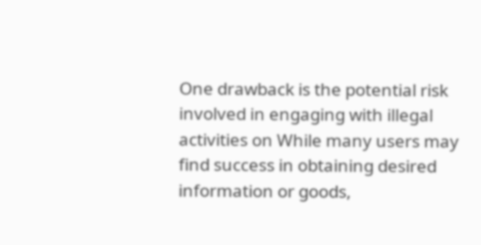One drawback is the potential risk involved in engaging with illegal activities on While many users may find success in obtaining desired information or goods,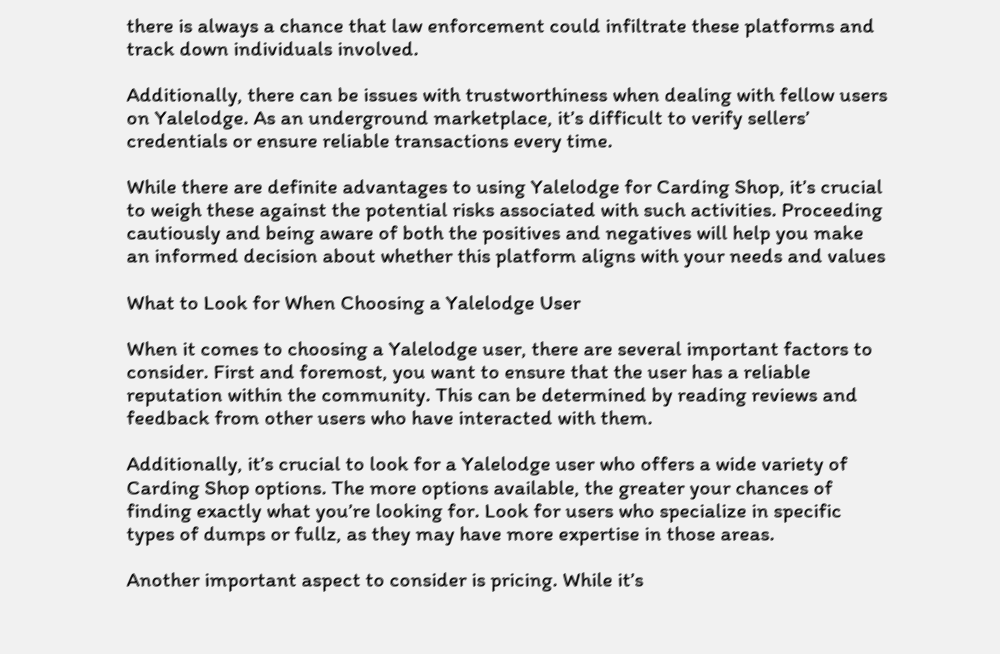there is always a chance that law enforcement could infiltrate these platforms and track down individuals involved.

Additionally, there can be issues with trustworthiness when dealing with fellow users on Yalelodge. As an underground marketplace, it’s difficult to verify sellers’ credentials or ensure reliable transactions every time.

While there are definite advantages to using Yalelodge for Carding Shop, it’s crucial to weigh these against the potential risks associated with such activities. Proceeding cautiously and being aware of both the positives and negatives will help you make an informed decision about whether this platform aligns with your needs and values

What to Look for When Choosing a Yalelodge User

When it comes to choosing a Yalelodge user, there are several important factors to consider. First and foremost, you want to ensure that the user has a reliable reputation within the community. This can be determined by reading reviews and feedback from other users who have interacted with them.

Additionally, it’s crucial to look for a Yalelodge user who offers a wide variety of Carding Shop options. The more options available, the greater your chances of finding exactly what you’re looking for. Look for users who specialize in specific types of dumps or fullz, as they may have more expertise in those areas.

Another important aspect to consider is pricing. While it’s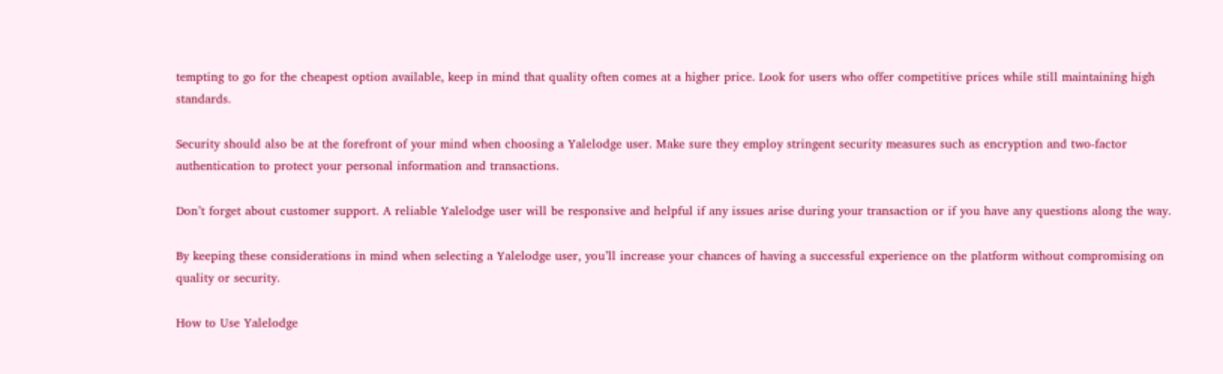tempting to go for the cheapest option available, keep in mind that quality often comes at a higher price. Look for users who offer competitive prices while still maintaining high standards.

Security should also be at the forefront of your mind when choosing a Yalelodge user. Make sure they employ stringent security measures such as encryption and two-factor authentication to protect your personal information and transactions.

Don’t forget about customer support. A reliable Yalelodge user will be responsive and helpful if any issues arise during your transaction or if you have any questions along the way.

By keeping these considerations in mind when selecting a Yalelodge user, you’ll increase your chances of having a successful experience on the platform without compromising on quality or security.

How to Use Yalelodge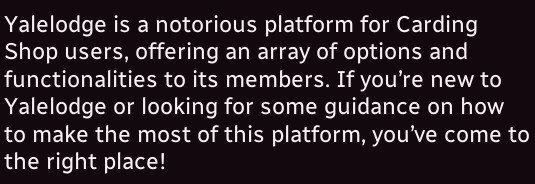Yalelodge is a notorious platform for Carding Shop users, offering an array of options and functionalities to its members. If you’re new to Yalelodge or looking for some guidance on how to make the most of this platform, you’ve come to the right place!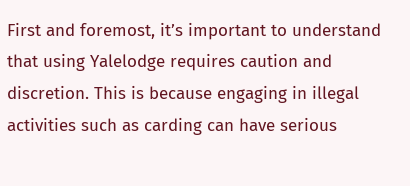First and foremost, it’s important to understand that using Yalelodge requires caution and discretion. This is because engaging in illegal activities such as carding can have serious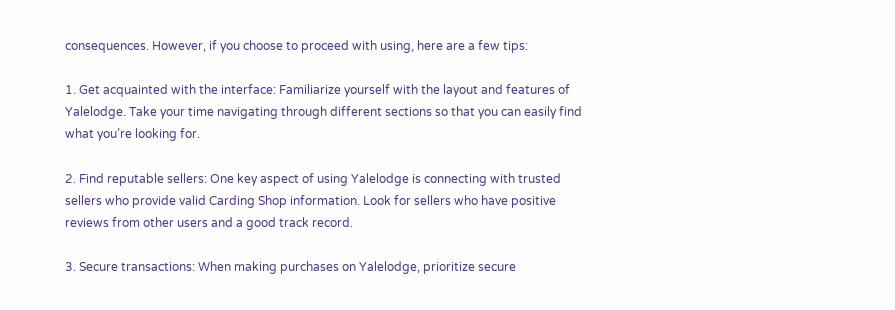consequences. However, if you choose to proceed with using, here are a few tips:

1. Get acquainted with the interface: Familiarize yourself with the layout and features of Yalelodge. Take your time navigating through different sections so that you can easily find what you’re looking for.

2. Find reputable sellers: One key aspect of using Yalelodge is connecting with trusted sellers who provide valid Carding Shop information. Look for sellers who have positive reviews from other users and a good track record.

3. Secure transactions: When making purchases on Yalelodge, prioritize secure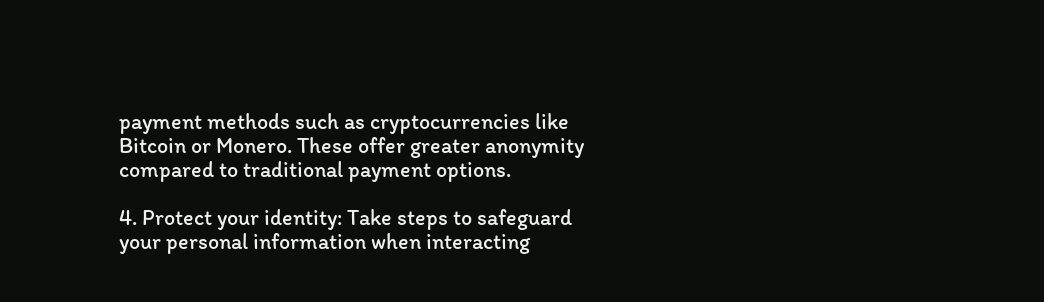payment methods such as cryptocurrencies like Bitcoin or Monero. These offer greater anonymity compared to traditional payment options.

4. Protect your identity: Take steps to safeguard your personal information when interacting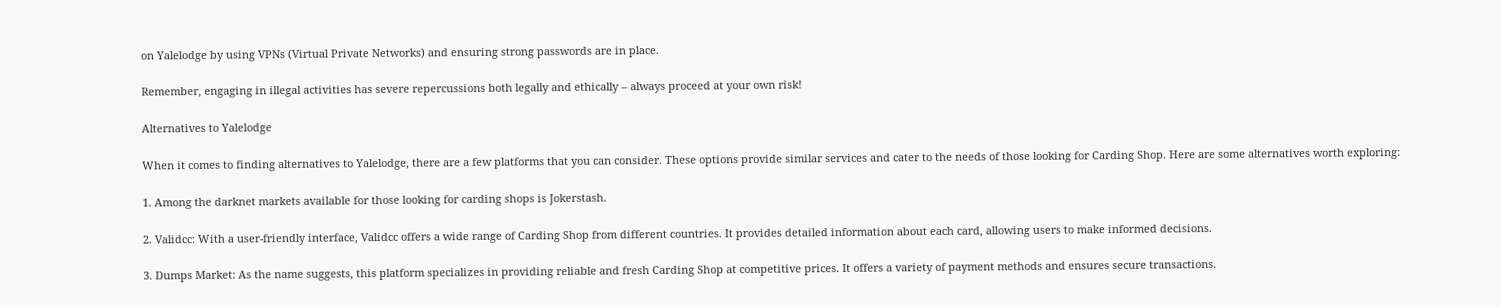on Yalelodge by using VPNs (Virtual Private Networks) and ensuring strong passwords are in place.

Remember, engaging in illegal activities has severe repercussions both legally and ethically – always proceed at your own risk!

Alternatives to Yalelodge

When it comes to finding alternatives to Yalelodge, there are a few platforms that you can consider. These options provide similar services and cater to the needs of those looking for Carding Shop. Here are some alternatives worth exploring:

1. Among the darknet markets available for those looking for carding shops is Jokerstash.

2. Validcc: With a user-friendly interface, Validcc offers a wide range of Carding Shop from different countries. It provides detailed information about each card, allowing users to make informed decisions.

3. Dumps Market: As the name suggests, this platform specializes in providing reliable and fresh Carding Shop at competitive prices. It offers a variety of payment methods and ensures secure transactions.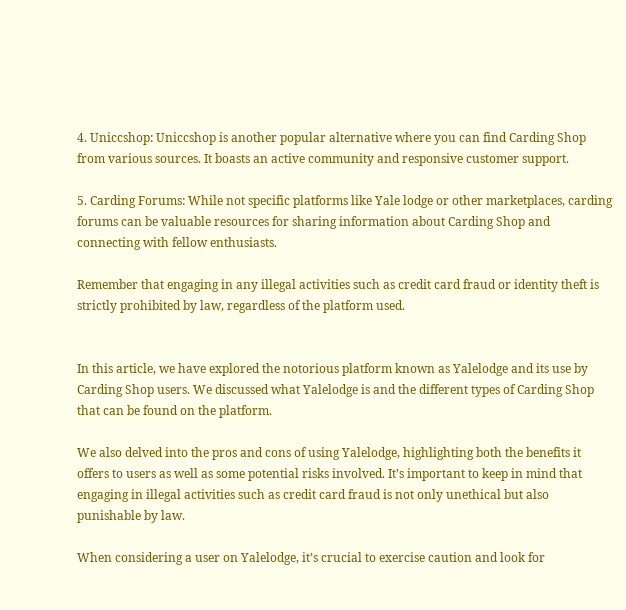4. Uniccshop: Uniccshop is another popular alternative where you can find Carding Shop from various sources. It boasts an active community and responsive customer support.

5. Carding Forums: While not specific platforms like Yale lodge or other marketplaces, carding forums can be valuable resources for sharing information about Carding Shop and connecting with fellow enthusiasts.

Remember that engaging in any illegal activities such as credit card fraud or identity theft is strictly prohibited by law, regardless of the platform used.


In this article, we have explored the notorious platform known as Yalelodge and its use by Carding Shop users. We discussed what Yalelodge is and the different types of Carding Shop that can be found on the platform.

We also delved into the pros and cons of using Yalelodge, highlighting both the benefits it offers to users as well as some potential risks involved. It’s important to keep in mind that engaging in illegal activities such as credit card fraud is not only unethical but also punishable by law.

When considering a user on Yalelodge, it’s crucial to exercise caution and look for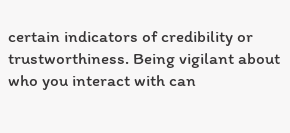certain indicators of credibility or trustworthiness. Being vigilant about who you interact with can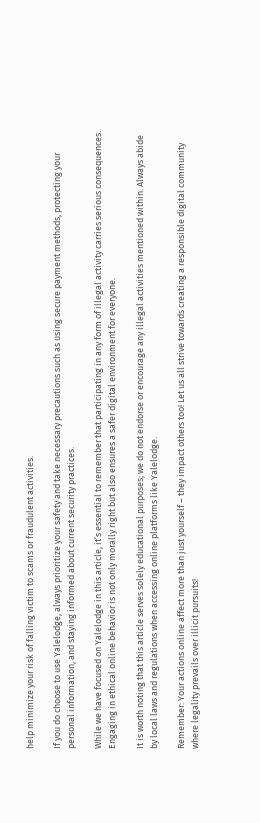help minimize your risk of falling victim to scams or fraudulent activities.

If you do choose to use Yalelodge, always prioritize your safety and take necessary precautions such as using secure payment methods, protecting your personal information, and staying informed about current security practices.

While we have focused on Yalelodge in this article, it’s essential to remember that participating in any form of illegal activity carries serious consequences. Engaging in ethical online behavior is not only morally right but also ensures a safer digital environment for everyone.

It is worth noting that this article serves solely educational purposes; we do not endorse or encourage any illegal activities mentioned within. Always abide by local laws and regulations when accessing online platforms like Yalelodge.

Remember: Your actions online affect more than just yourself – they impact others too! Let us all strive towards creating a responsible digital community where legality prevails over illicit pursuits!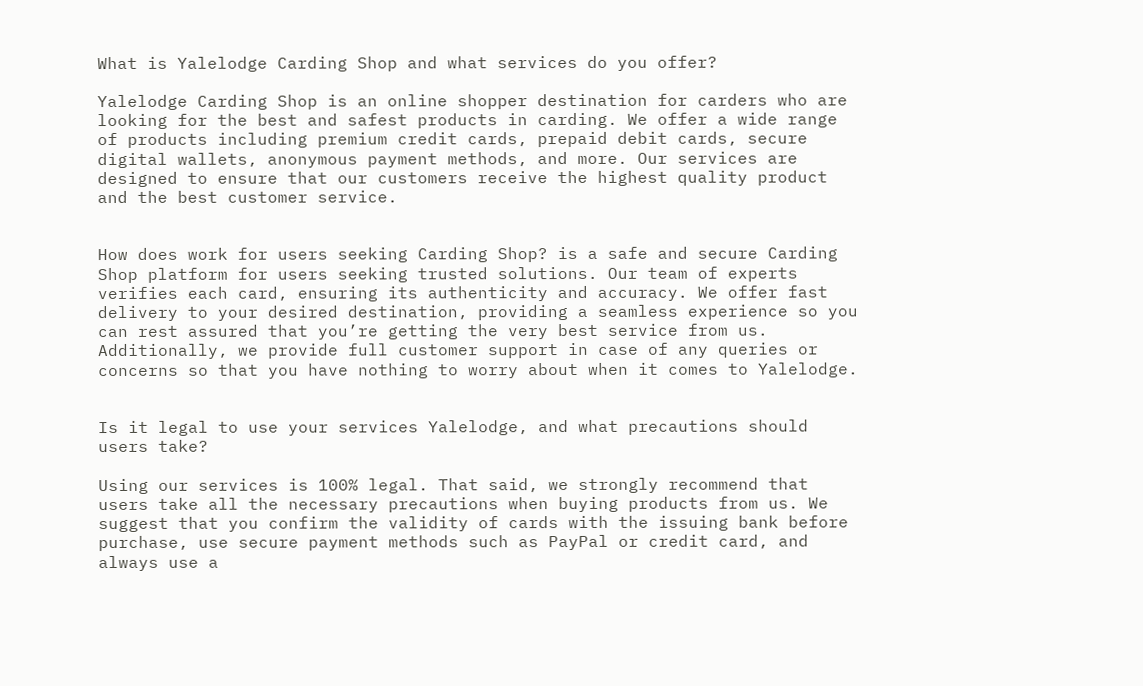What is Yalelodge Carding Shop and what services do you offer?

Yalelodge Carding Shop is an online shopper destination for carders who are looking for the best and safest products in carding. We offer a wide range of products including premium credit cards, prepaid debit cards, secure digital wallets, anonymous payment methods, and more. Our services are designed to ensure that our customers receive the highest quality product and the best customer service.


How does work for users seeking Carding Shop? is a safe and secure Carding Shop platform for users seeking trusted solutions. Our team of experts verifies each card, ensuring its authenticity and accuracy. We offer fast delivery to your desired destination, providing a seamless experience so you can rest assured that you’re getting the very best service from us. Additionally, we provide full customer support in case of any queries or concerns so that you have nothing to worry about when it comes to Yalelodge.


Is it legal to use your services Yalelodge, and what precautions should users take?

Using our services is 100% legal. That said, we strongly recommend that users take all the necessary precautions when buying products from us. We suggest that you confirm the validity of cards with the issuing bank before purchase, use secure payment methods such as PayPal or credit card, and always use a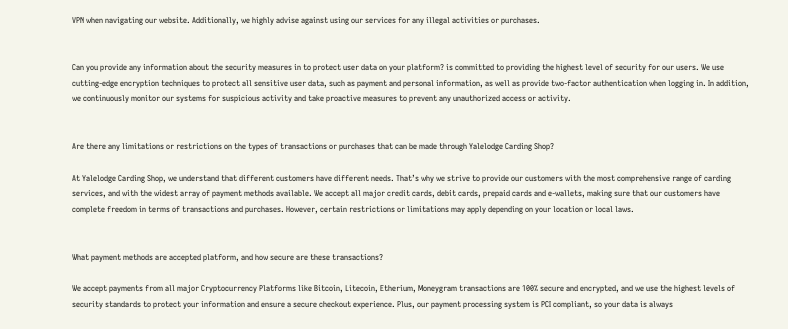VPN when navigating our website. Additionally, we highly advise against using our services for any illegal activities or purchases.


Can you provide any information about the security measures in to protect user data on your platform? is committed to providing the highest level of security for our users. We use cutting-edge encryption techniques to protect all sensitive user data, such as payment and personal information, as well as provide two-factor authentication when logging in. In addition, we continuously monitor our systems for suspicious activity and take proactive measures to prevent any unauthorized access or activity.


Are there any limitations or restrictions on the types of transactions or purchases that can be made through Yalelodge Carding Shop?

At Yalelodge Carding Shop, we understand that different customers have different needs. That’s why we strive to provide our customers with the most comprehensive range of carding services, and with the widest array of payment methods available. We accept all major credit cards, debit cards, prepaid cards and e-wallets, making sure that our customers have complete freedom in terms of transactions and purchases. However, certain restrictions or limitations may apply depending on your location or local laws.


What payment methods are accepted platform, and how secure are these transactions?

We accept payments from all major Cryptocurrency Platforms like Bitcoin, Litecoin, Etherium, Moneygram transactions are 100% secure and encrypted, and we use the highest levels of security standards to protect your information and ensure a secure checkout experience. Plus, our payment processing system is PCI compliant, so your data is always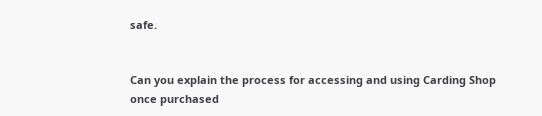safe.


Can you explain the process for accessing and using Carding Shop once purchased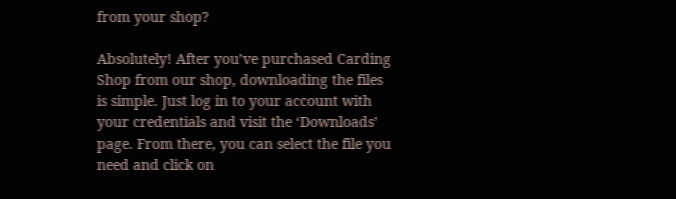from your shop?

Absolutely! After you’ve purchased Carding Shop from our shop, downloading the files is simple. Just log in to your account with your credentials and visit the ‘Downloads’ page. From there, you can select the file you need and click on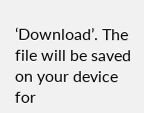‘Download’. The file will be saved on your device for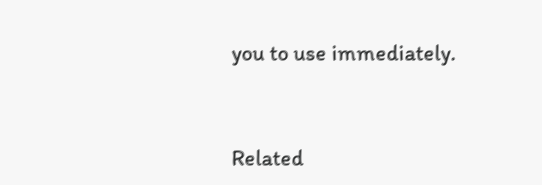you to use immediately.



Related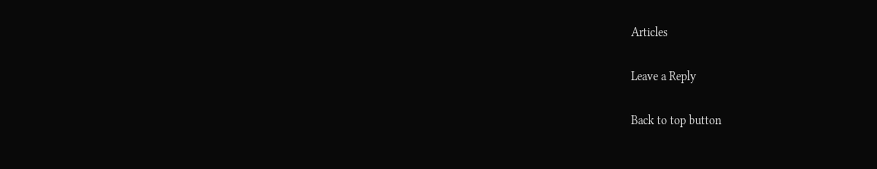Articles

Leave a Reply

Back to top button